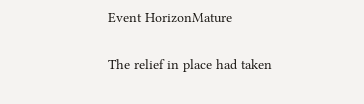Event HorizonMature

The relief in place had taken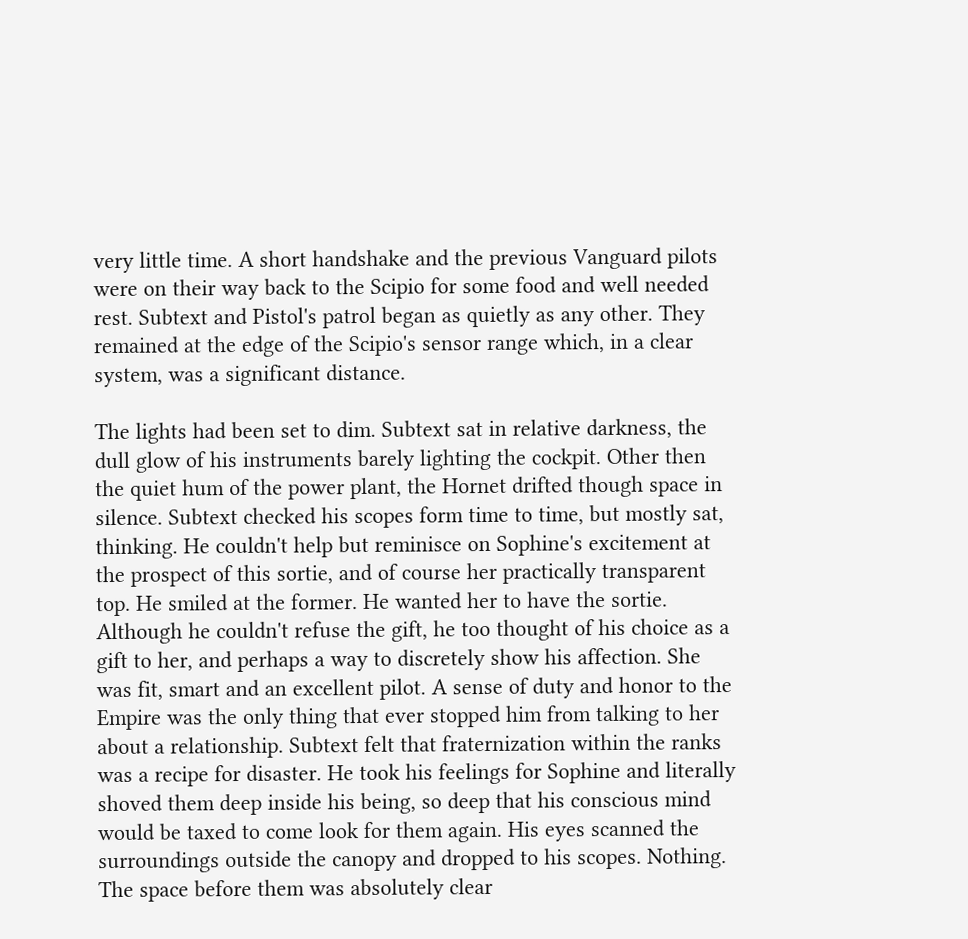very little time. A short handshake and the previous Vanguard pilots were on their way back to the Scipio for some food and well needed rest. Subtext and Pistol's patrol began as quietly as any other. They remained at the edge of the Scipio's sensor range which, in a clear system, was a significant distance.

The lights had been set to dim. Subtext sat in relative darkness, the dull glow of his instruments barely lighting the cockpit. Other then the quiet hum of the power plant, the Hornet drifted though space in silence. Subtext checked his scopes form time to time, but mostly sat, thinking. He couldn't help but reminisce on Sophine's excitement at the prospect of this sortie, and of course her practically transparent top. He smiled at the former. He wanted her to have the sortie. Although he couldn't refuse the gift, he too thought of his choice as a gift to her, and perhaps a way to discretely show his affection. She was fit, smart and an excellent pilot. A sense of duty and honor to the Empire was the only thing that ever stopped him from talking to her about a relationship. Subtext felt that fraternization within the ranks was a recipe for disaster. He took his feelings for Sophine and literally shoved them deep inside his being, so deep that his conscious mind would be taxed to come look for them again. His eyes scanned the surroundings outside the canopy and dropped to his scopes. Nothing. The space before them was absolutely clear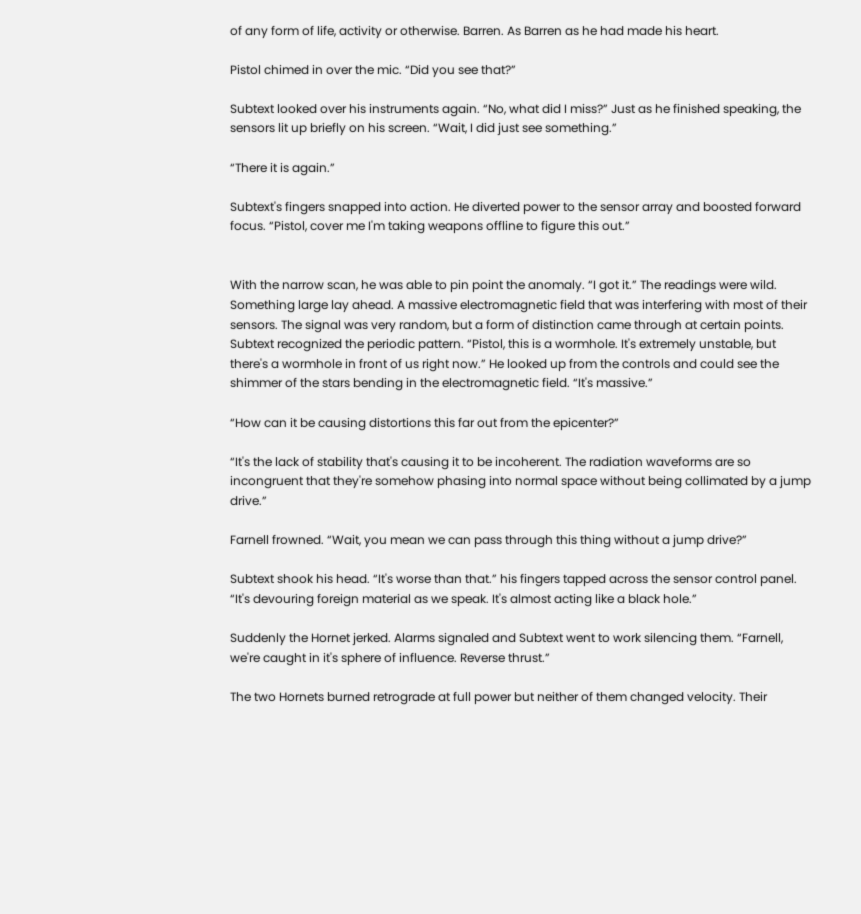of any form of life, activity or otherwise. Barren. As Barren as he had made his heart.

Pistol chimed in over the mic. “Did you see that?”

Subtext looked over his instruments again. “No, what did I miss?” Just as he finished speaking, the sensors lit up briefly on his screen. “Wait, I did just see something.”

“There it is again.”

Subtext's fingers snapped into action. He diverted power to the sensor array and boosted forward focus. “Pistol, cover me I'm taking weapons offline to figure this out.”


With the narrow scan, he was able to pin point the anomaly. “I got it.” The readings were wild. Something large lay ahead. A massive electromagnetic field that was interfering with most of their sensors. The signal was very random, but a form of distinction came through at certain points. Subtext recognized the periodic pattern. “Pistol, this is a wormhole. It's extremely unstable, but there's a wormhole in front of us right now.” He looked up from the controls and could see the shimmer of the stars bending in the electromagnetic field. “It's massive.”

“How can it be causing distortions this far out from the epicenter?”

“It's the lack of stability that's causing it to be incoherent. The radiation waveforms are so incongruent that they're somehow phasing into normal space without being collimated by a jump drive.”

Farnell frowned. “Wait, you mean we can pass through this thing without a jump drive?”

Subtext shook his head. “It's worse than that.” his fingers tapped across the sensor control panel. “It's devouring foreign material as we speak. It's almost acting like a black hole.”

Suddenly the Hornet jerked. Alarms signaled and Subtext went to work silencing them. “Farnell, we're caught in it's sphere of influence. Reverse thrust.”

The two Hornets burned retrograde at full power but neither of them changed velocity. Their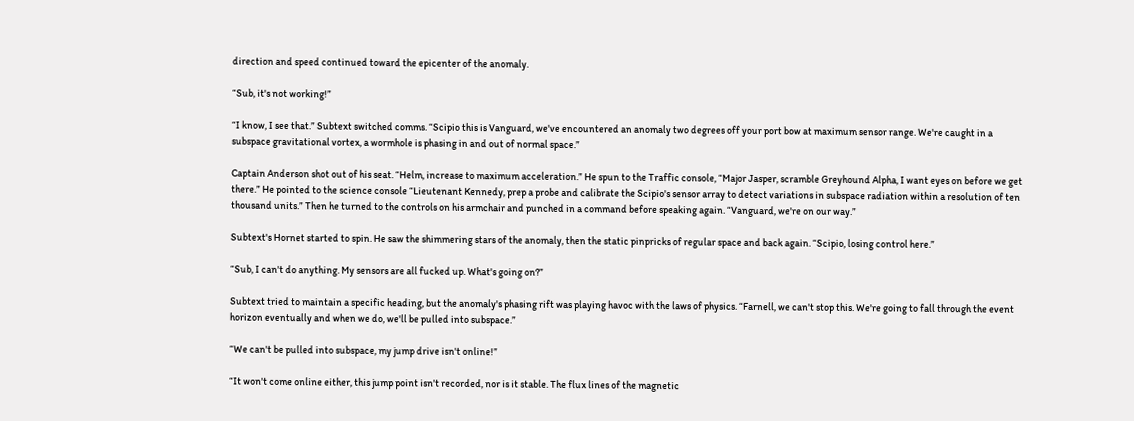direction and speed continued toward the epicenter of the anomaly.

“Sub, it's not working!”

“I know, I see that.” Subtext switched comms. “Scipio this is Vanguard, we've encountered an anomaly two degrees off your port bow at maximum sensor range. We're caught in a subspace gravitational vortex, a wormhole is phasing in and out of normal space.”

Captain Anderson shot out of his seat. “Helm, increase to maximum acceleration.” He spun to the Traffic console, “Major Jasper, scramble Greyhound Alpha, I want eyes on before we get there.” He pointed to the science console “Lieutenant Kennedy, prep a probe and calibrate the Scipio's sensor array to detect variations in subspace radiation within a resolution of ten thousand units.” Then he turned to the controls on his armchair and punched in a command before speaking again. “Vanguard, we're on our way.”

Subtext's Hornet started to spin. He saw the shimmering stars of the anomaly, then the static pinpricks of regular space and back again. “Scipio, losing control here.”

“Sub, I can't do anything. My sensors are all fucked up. What's going on?”

Subtext tried to maintain a specific heading, but the anomaly's phasing rift was playing havoc with the laws of physics. “Farnell, we can't stop this. We're going to fall through the event horizon eventually and when we do, we'll be pulled into subspace.”

“We can't be pulled into subspace, my jump drive isn't online!”

“It won't come online either, this jump point isn't recorded, nor is it stable. The flux lines of the magnetic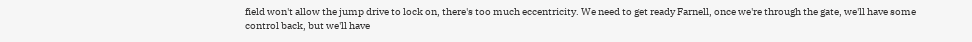field won't allow the jump drive to lock on, there's too much eccentricity. We need to get ready Farnell, once we're through the gate, we'll have some control back, but we'll have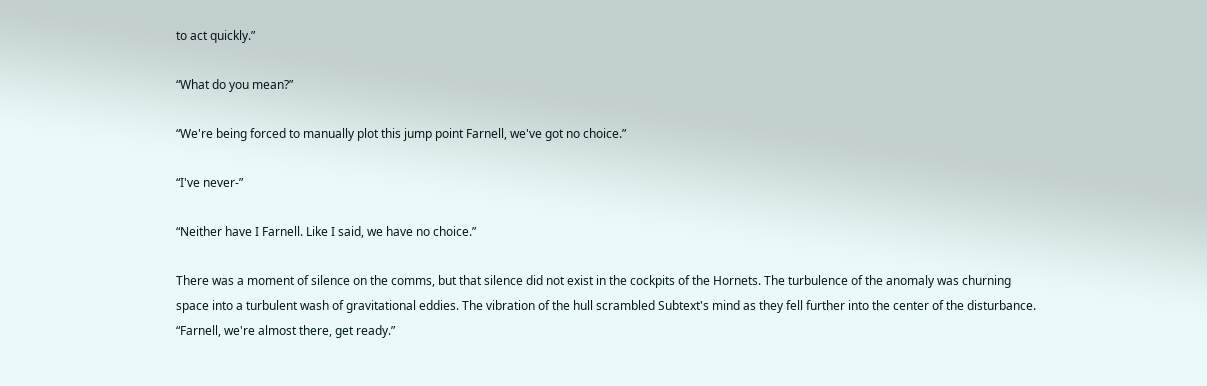to act quickly.”

“What do you mean?”

“We're being forced to manually plot this jump point Farnell, we've got no choice.”

“I've never-”

“Neither have I Farnell. Like I said, we have no choice.”

There was a moment of silence on the comms, but that silence did not exist in the cockpits of the Hornets. The turbulence of the anomaly was churning space into a turbulent wash of gravitational eddies. The vibration of the hull scrambled Subtext's mind as they fell further into the center of the disturbance. “Farnell, we're almost there, get ready.”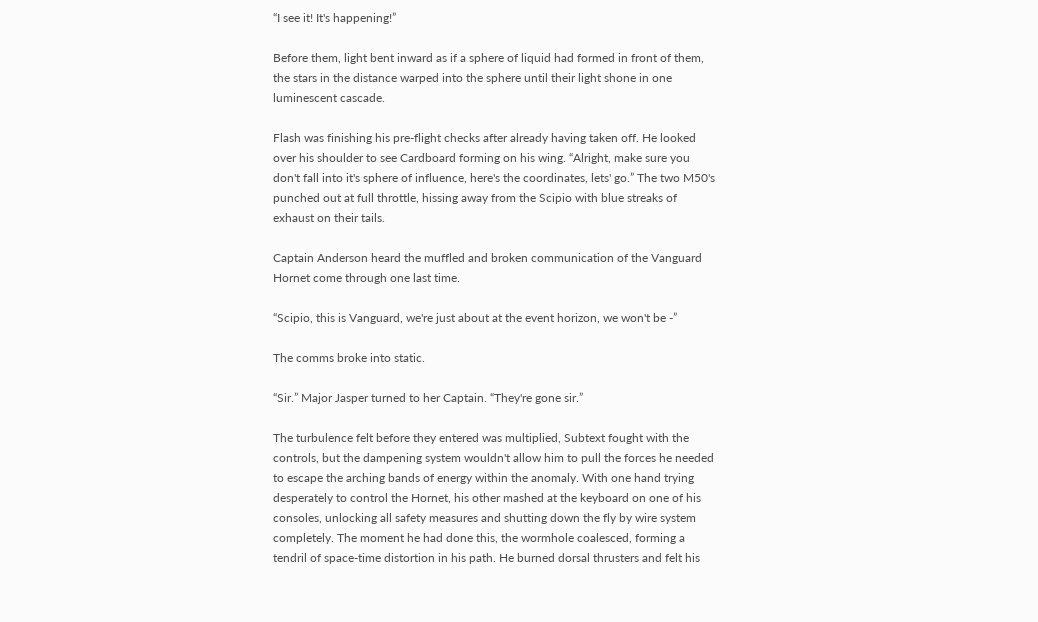“I see it! It's happening!”

Before them, light bent inward as if a sphere of liquid had formed in front of them, the stars in the distance warped into the sphere until their light shone in one luminescent cascade.

Flash was finishing his pre-flight checks after already having taken off. He looked over his shoulder to see Cardboard forming on his wing. “Alright, make sure you don't fall into it's sphere of influence, here's the coordinates, lets' go.” The two M50's punched out at full throttle, hissing away from the Scipio with blue streaks of exhaust on their tails.

Captain Anderson heard the muffled and broken communication of the Vanguard Hornet come through one last time.

“Scipio, this is Vanguard, we're just about at the event horizon, we won't be -”

The comms broke into static.

“Sir.” Major Jasper turned to her Captain. “They're gone sir.”

The turbulence felt before they entered was multiplied, Subtext fought with the controls, but the dampening system wouldn't allow him to pull the forces he needed to escape the arching bands of energy within the anomaly. With one hand trying desperately to control the Hornet, his other mashed at the keyboard on one of his consoles, unlocking all safety measures and shutting down the fly by wire system completely. The moment he had done this, the wormhole coalesced, forming a tendril of space-time distortion in his path. He burned dorsal thrusters and felt his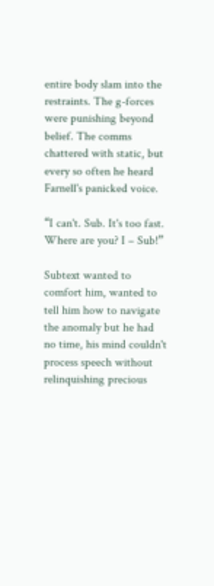entire body slam into the restraints. The g-forces were punishing beyond belief. The comms chattered with static, but every so often he heard Farnell's panicked voice.

“I can't. Sub. It's too fast. Where are you? I – Sub!”

Subtext wanted to comfort him, wanted to tell him how to navigate the anomaly but he had no time, his mind couldn't process speech without relinquishing precious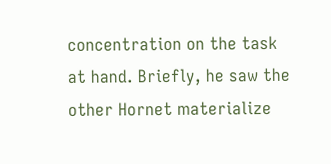concentration on the task at hand. Briefly, he saw the other Hornet materialize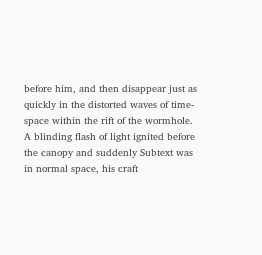before him, and then disappear just as quickly in the distorted waves of time-space within the rift of the wormhole. A blinding flash of light ignited before the canopy and suddenly Subtext was in normal space, his craft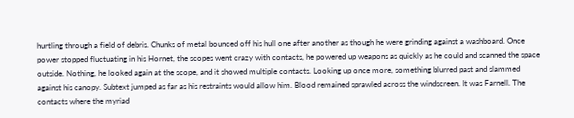hurtling through a field of debris. Chunks of metal bounced off his hull one after another as though he were grinding against a washboard. Once power stopped fluctuating in his Hornet, the scopes went crazy with contacts, he powered up weapons as quickly as he could and scanned the space outside. Nothing, he looked again at the scope, and it showed multiple contacts. Looking up once more, something blurred past and slammed against his canopy. Subtext jumped as far as his restraints would allow him. Blood remained sprawled across the windscreen. It was Farnell. The contacts where the myriad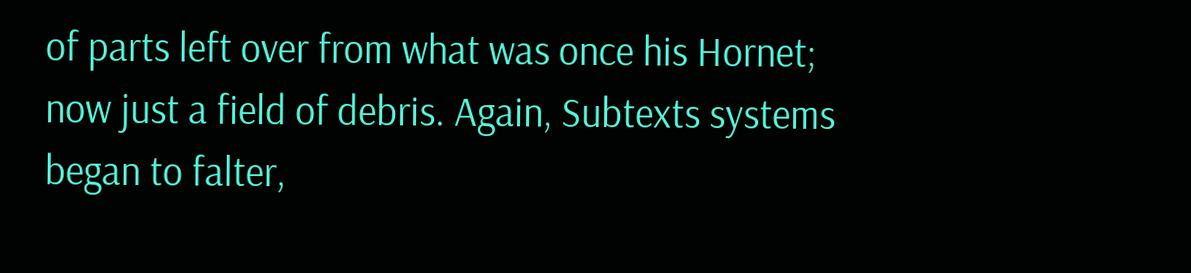of parts left over from what was once his Hornet; now just a field of debris. Again, Subtexts systems began to falter,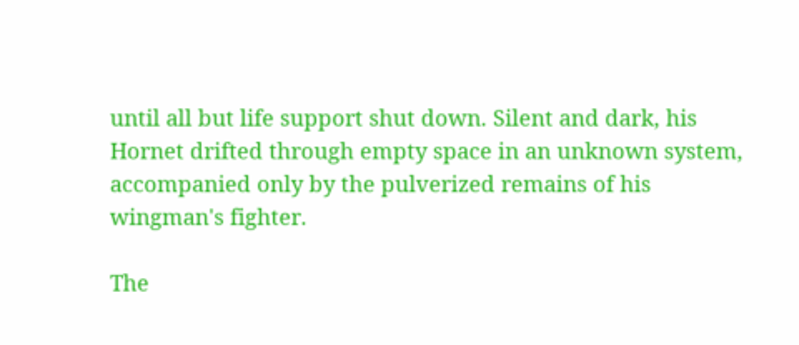until all but life support shut down. Silent and dark, his Hornet drifted through empty space in an unknown system, accompanied only by the pulverized remains of his wingman's fighter.

The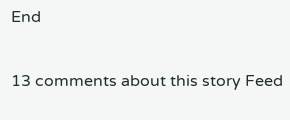End

13 comments about this story Feed